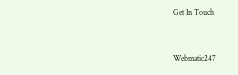Get In Touch


Webmatic247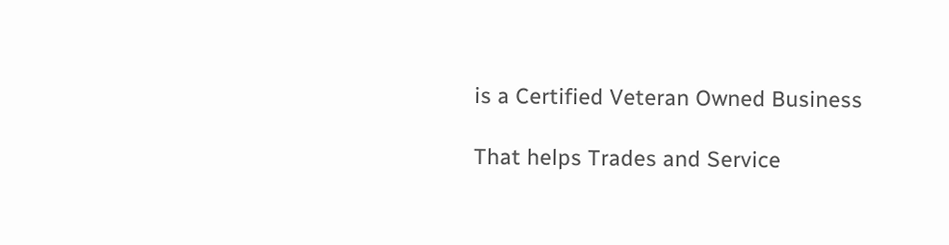is a Certified Veteran Owned Business

That helps Trades and Service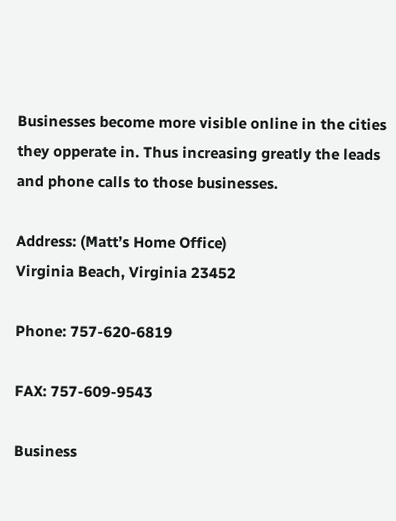Businesses become more visible online in the cities they opperate in. Thus increasing greatly the leads and phone calls to those businesses.

Address: (Matt’s Home Office)
Virginia Beach, Virginia 23452

Phone: 757-620-6819

FAX: 757-609-9543

Business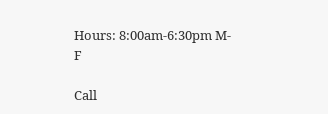Hours: 8:00am-6:30pm M-F

Call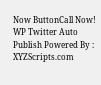Now ButtonCall Now!
WP Twitter Auto Publish Powered By : XYZScripts.com